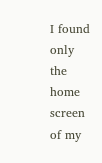I found only the home screen of my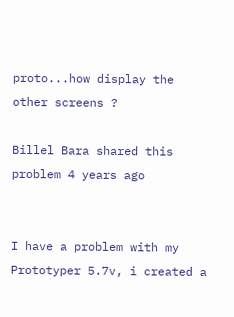proto...how display the other screens ?

Billel Bara shared this problem 4 years ago


I have a problem with my Prototyper 5.7v, i created a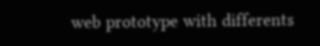web prototype with differents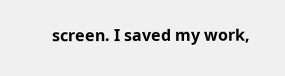screen. I saved my work,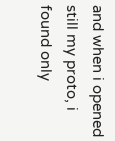and when i opened still my proto, i found only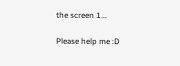the screen 1...

Please help me :D